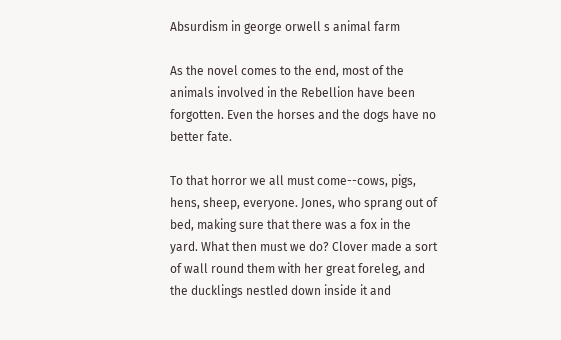Absurdism in george orwell s animal farm

As the novel comes to the end, most of the animals involved in the Rebellion have been forgotten. Even the horses and the dogs have no better fate.

To that horror we all must come--cows, pigs, hens, sheep, everyone. Jones, who sprang out of bed, making sure that there was a fox in the yard. What then must we do? Clover made a sort of wall round them with her great foreleg, and the ducklings nestled down inside it and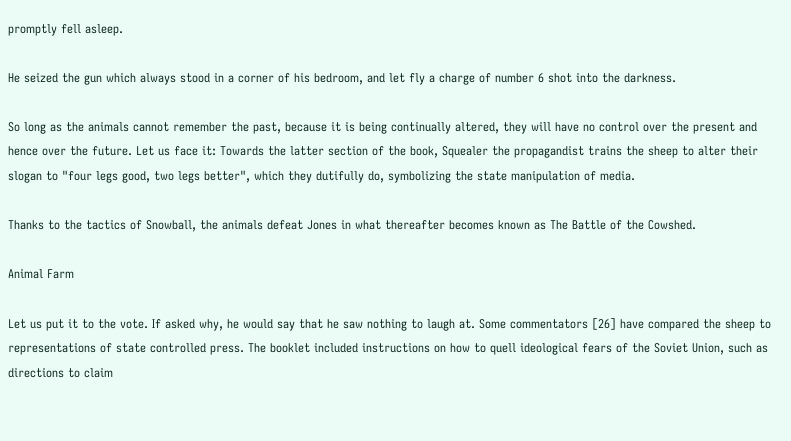promptly fell asleep.

He seized the gun which always stood in a corner of his bedroom, and let fly a charge of number 6 shot into the darkness.

So long as the animals cannot remember the past, because it is being continually altered, they will have no control over the present and hence over the future. Let us face it: Towards the latter section of the book, Squealer the propagandist trains the sheep to alter their slogan to "four legs good, two legs better", which they dutifully do, symbolizing the state manipulation of media.

Thanks to the tactics of Snowball, the animals defeat Jones in what thereafter becomes known as The Battle of the Cowshed.

Animal Farm

Let us put it to the vote. If asked why, he would say that he saw nothing to laugh at. Some commentators [26] have compared the sheep to representations of state controlled press. The booklet included instructions on how to quell ideological fears of the Soviet Union, such as directions to claim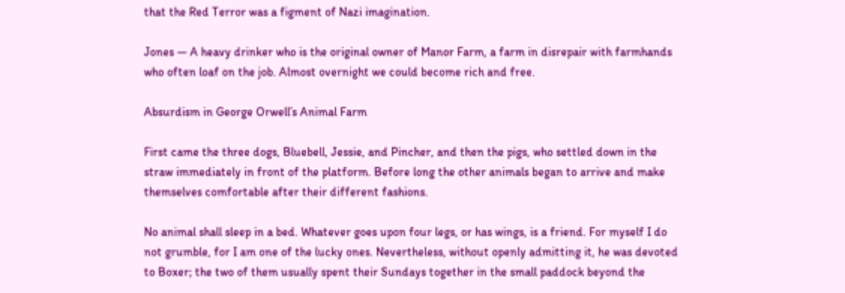that the Red Terror was a figment of Nazi imagination.

Jones — A heavy drinker who is the original owner of Manor Farm, a farm in disrepair with farmhands who often loaf on the job. Almost overnight we could become rich and free.

Absurdism in George Orwell’s Animal Farm

First came the three dogs, Bluebell, Jessie, and Pincher, and then the pigs, who settled down in the straw immediately in front of the platform. Before long the other animals began to arrive and make themselves comfortable after their different fashions.

No animal shall sleep in a bed. Whatever goes upon four legs, or has wings, is a friend. For myself I do not grumble, for I am one of the lucky ones. Nevertheless, without openly admitting it, he was devoted to Boxer; the two of them usually spent their Sundays together in the small paddock beyond the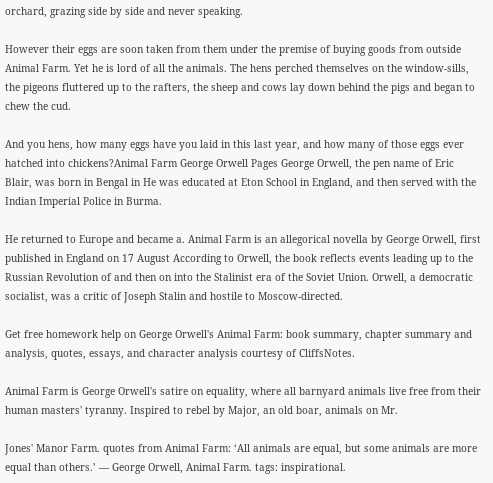orchard, grazing side by side and never speaking.

However their eggs are soon taken from them under the premise of buying goods from outside Animal Farm. Yet he is lord of all the animals. The hens perched themselves on the window-sills, the pigeons fluttered up to the rafters, the sheep and cows lay down behind the pigs and began to chew the cud.

And you hens, how many eggs have you laid in this last year, and how many of those eggs ever hatched into chickens?Animal Farm George Orwell Pages George Orwell, the pen name of Eric Blair, was born in Bengal in He was educated at Eton School in England, and then served with the Indian Imperial Police in Burma.

He returned to Europe and became a. Animal Farm is an allegorical novella by George Orwell, first published in England on 17 August According to Orwell, the book reflects events leading up to the Russian Revolution of and then on into the Stalinist era of the Soviet Union. Orwell, a democratic socialist, was a critic of Joseph Stalin and hostile to Moscow-directed.

Get free homework help on George Orwell's Animal Farm: book summary, chapter summary and analysis, quotes, essays, and character analysis courtesy of CliffsNotes.

Animal Farm is George Orwell's satire on equality, where all barnyard animals live free from their human masters' tyranny. Inspired to rebel by Major, an old boar, animals on Mr.

Jones' Manor Farm. quotes from Animal Farm: ‘All animals are equal, but some animals are more equal than others.’ ― George Orwell, Animal Farm. tags: inspirational.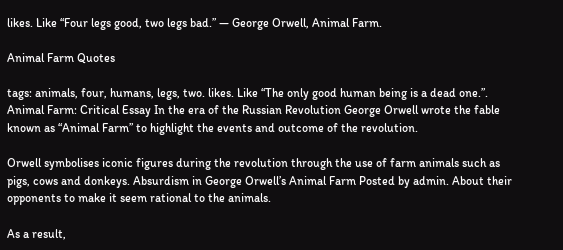likes. Like “Four legs good, two legs bad.” ― George Orwell, Animal Farm.

Animal Farm Quotes

tags: animals, four, humans, legs, two. likes. Like “The only good human being is a dead one.”. Animal Farm: Critical Essay In the era of the Russian Revolution George Orwell wrote the fable known as “Animal Farm” to highlight the events and outcome of the revolution.

Orwell symbolises iconic figures during the revolution through the use of farm animals such as pigs, cows and donkeys. Absurdism in George Orwell’s Animal Farm Posted by admin. About their opponents to make it seem rational to the animals.

As a result,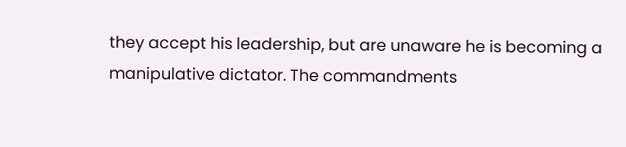they accept his leadership, but are unaware he is becoming a manipulative dictator. The commandments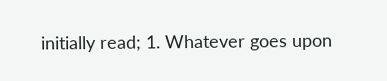initially read; 1. Whatever goes upon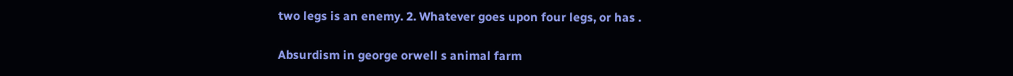two legs is an enemy. 2. Whatever goes upon four legs, or has .

Absurdism in george orwell s animal farm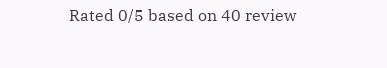Rated 0/5 based on 40 review